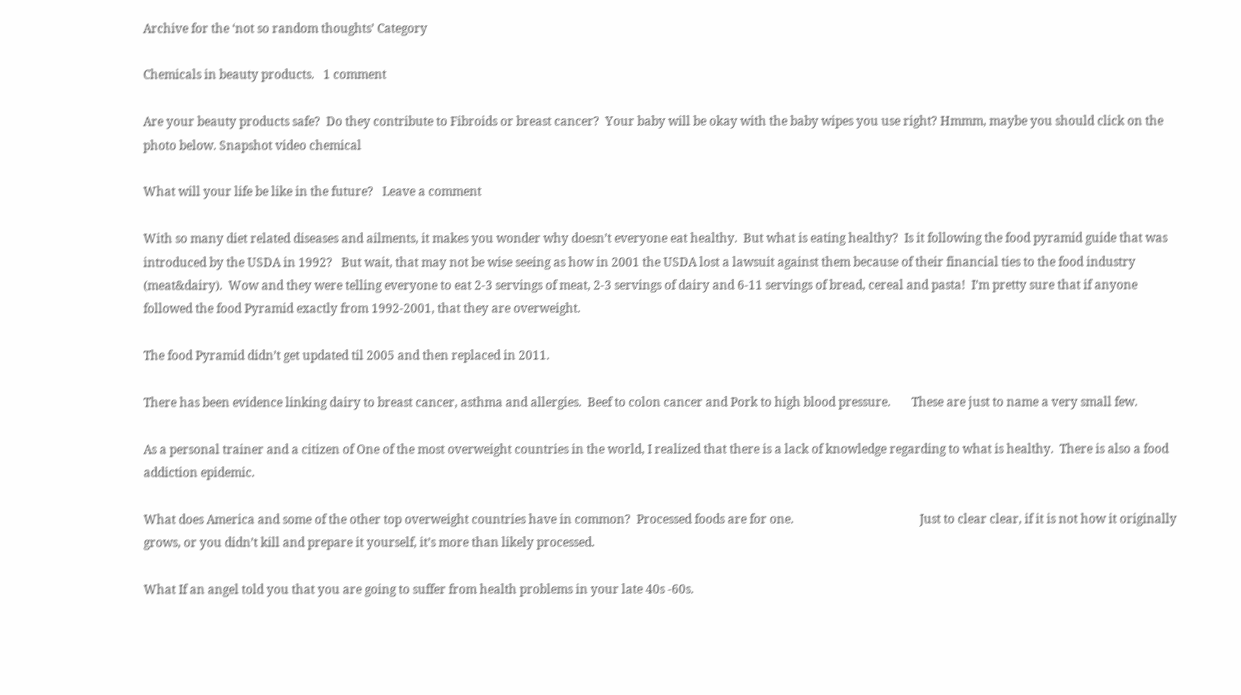Archive for the ‘not so random thoughts’ Category

Chemicals in beauty products.   1 comment

Are your beauty products safe?  Do they contribute to Fibroids or breast cancer?  Your baby will be okay with the baby wipes you use right? Hmmm, maybe you should click on the photo below. Snapshot video chemical

What will your life be like in the future?   Leave a comment

With so many diet related diseases and ailments, it makes you wonder why doesn’t everyone eat healthy.  But what is eating healthy?  Is it following the food pyramid guide that was introduced by the USDA in 1992?   But wait, that may not be wise seeing as how in 2001 the USDA lost a lawsuit against them because of their financial ties to the food industry (meat&dairy).  Wow and they were telling everyone to eat 2-3 servings of meat, 2-3 servings of dairy and 6-11 servings of bread, cereal and pasta!  I’m pretty sure that if anyone followed the food Pyramid exactly from 1992-2001, that they are overweight.

The food Pyramid didn’t get updated til 2005 and then replaced in 2011.

There has been evidence linking dairy to breast cancer, asthma and allergies.  Beef to colon cancer and Pork to high blood pressure.       These are just to name a very small few.

As a personal trainer and a citizen of One of the most overweight countries in the world, I realized that there is a lack of knowledge regarding to what is healthy.  There is also a food addiction epidemic.

What does America and some of the other top overweight countries have in common?  Processed foods are for one.                                          Just to clear clear, if it is not how it originally grows, or you didn’t kill and prepare it yourself, it’s more than likely processed.

What If an angel told you that you are going to suffer from health problems in your late 40s -60s.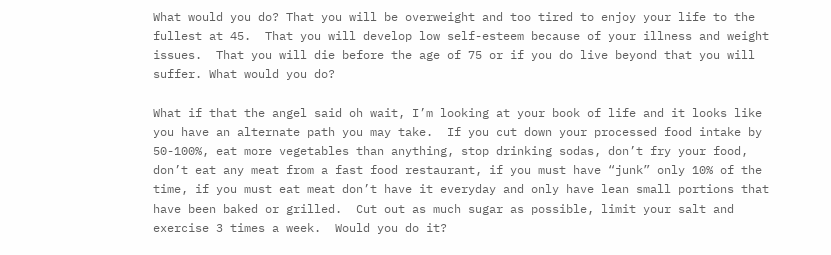What would you do? That you will be overweight and too tired to enjoy your life to the fullest at 45.  That you will develop low self-esteem because of your illness and weight issues.  That you will die before the age of 75 or if you do live beyond that you will suffer. What would you do?

What if that the angel said oh wait, I’m looking at your book of life and it looks like you have an alternate path you may take.  If you cut down your processed food intake by 50-100%, eat more vegetables than anything, stop drinking sodas, don’t fry your food, don’t eat any meat from a fast food restaurant, if you must have “junk” only 10% of the time, if you must eat meat don’t have it everyday and only have lean small portions that have been baked or grilled.  Cut out as much sugar as possible, limit your salt and exercise 3 times a week.  Would you do it?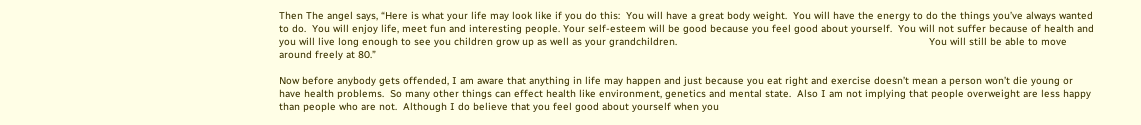Then The angel says, “Here is what your life may look like if you do this:  You will have a great body weight.  You will have the energy to do the things you’ve always wanted to do.  You will enjoy life, meet fun and interesting people. Your self-esteem will be good because you feel good about yourself.  You will not suffer because of health and you will live long enough to see you children grow up as well as your grandchildren.                                                                                    You will still be able to move around freely at 80.”

Now before anybody gets offended, I am aware that anything in life may happen and just because you eat right and exercise doesn’t mean a person won’t die young or have health problems.  So many other things can effect health like environment, genetics and mental state.  Also I am not implying that people overweight are less happy than people who are not.  Although I do believe that you feel good about yourself when you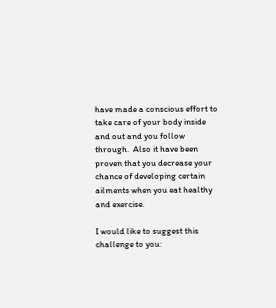have made a conscious effort to take care of your body inside and out and you follow through.  Also it have been proven that you decrease your chance of developing certain ailments when you eat healthy and exercise.

I would like to suggest this challenge to you: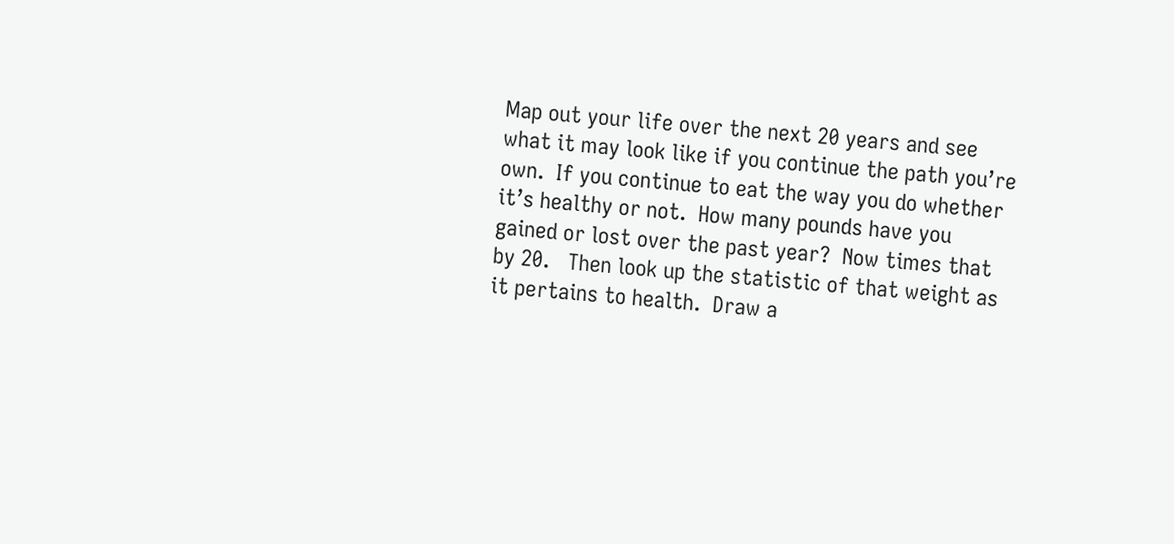Map out your life over the next 20 years and see what it may look like if you continue the path you’re own.  If you continue to eat the way you do whether it’s healthy or not.  How many pounds have you gained or lost over the past year?  Now times that by 20.   Then look up the statistic of that weight as it pertains to health.  Draw a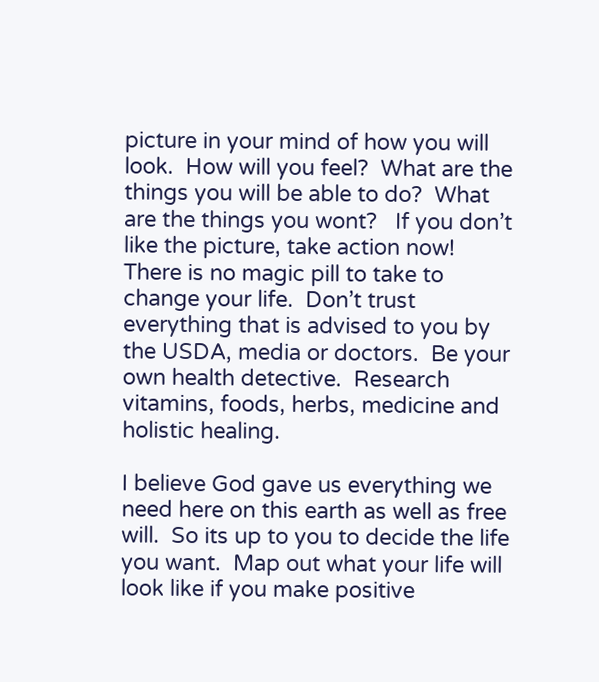picture in your mind of how you will look.  How will you feel?  What are the things you will be able to do?  What are the things you wont?   If you don’t like the picture, take action now!  There is no magic pill to take to change your life.  Don’t trust everything that is advised to you by the USDA, media or doctors.  Be your own health detective.  Research vitamins, foods, herbs, medicine and holistic healing.

I believe God gave us everything we need here on this earth as well as free will.  So its up to you to decide the life you want.  Map out what your life will look like if you make positive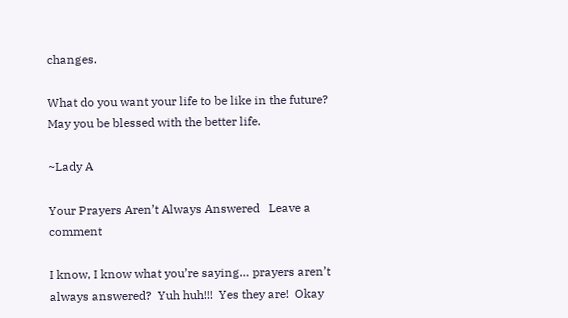changes.

What do you want your life to be like in the future?   May you be blessed with the better life.

~Lady A

Your Prayers Aren’t Always Answered   Leave a comment

I know, I know what you’re saying… prayers aren’t always answered?  Yuh huh!!!  Yes they are!  Okay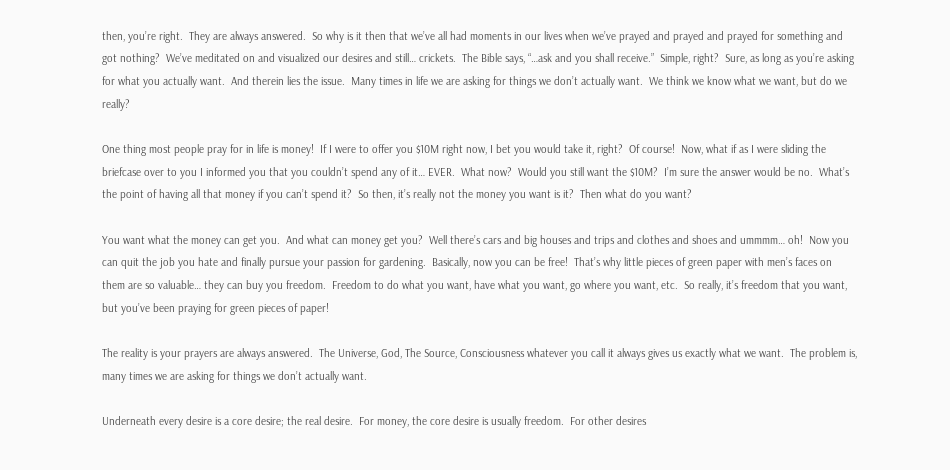then, you’re right.  They are always answered.  So why is it then that we’ve all had moments in our lives when we’ve prayed and prayed and prayed for something and got nothing?  We’ve meditated on and visualized our desires and still… crickets.  The Bible says, “…ask and you shall receive.”  Simple, right?  Sure, as long as you’re asking for what you actually want.  And therein lies the issue.  Many times in life we are asking for things we don’t actually want.  We think we know what we want, but do we really?

One thing most people pray for in life is money!  If I were to offer you $10M right now, I bet you would take it, right?  Of course!  Now, what if as I were sliding the briefcase over to you I informed you that you couldn’t spend any of it… EVER.  What now?  Would you still want the $10M?  I’m sure the answer would be no.  What’s the point of having all that money if you can’t spend it?  So then, it’s really not the money you want is it?  Then what do you want?

You want what the money can get you.  And what can money get you?  Well there’s cars and big houses and trips and clothes and shoes and ummmm… oh!  Now you can quit the job you hate and finally pursue your passion for gardening.  Basically, now you can be free!  That’s why little pieces of green paper with men’s faces on them are so valuable… they can buy you freedom.  Freedom to do what you want, have what you want, go where you want, etc.  So really, it’s freedom that you want, but you’ve been praying for green pieces of paper!

The reality is your prayers are always answered.  The Universe, God, The Source, Consciousness whatever you call it always gives us exactly what we want.  The problem is, many times we are asking for things we don’t actually want.

Underneath every desire is a core desire; the real desire.  For money, the core desire is usually freedom.  For other desires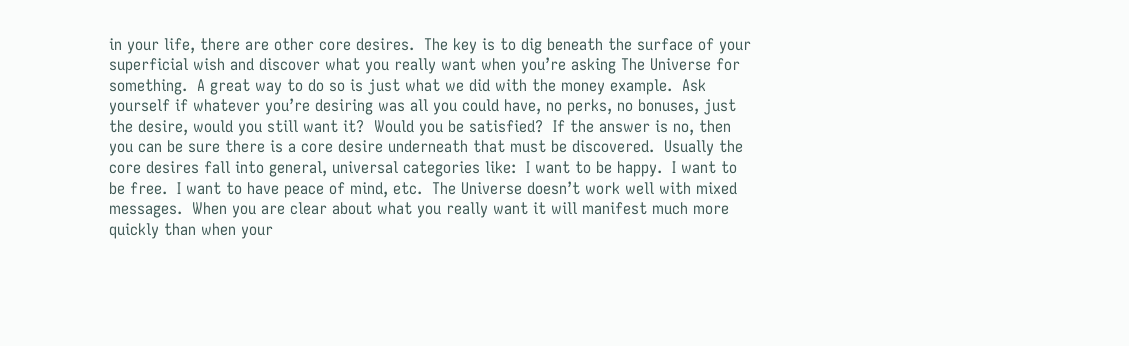in your life, there are other core desires.  The key is to dig beneath the surface of your superficial wish and discover what you really want when you’re asking The Universe for something.  A great way to do so is just what we did with the money example.  Ask yourself if whatever you’re desiring was all you could have, no perks, no bonuses, just the desire, would you still want it?  Would you be satisfied?  If the answer is no, then you can be sure there is a core desire underneath that must be discovered.  Usually the core desires fall into general, universal categories like:  I want to be happy.  I want to be free.  I want to have peace of mind, etc.  The Universe doesn’t work well with mixed messages.  When you are clear about what you really want it will manifest much more quickly than when your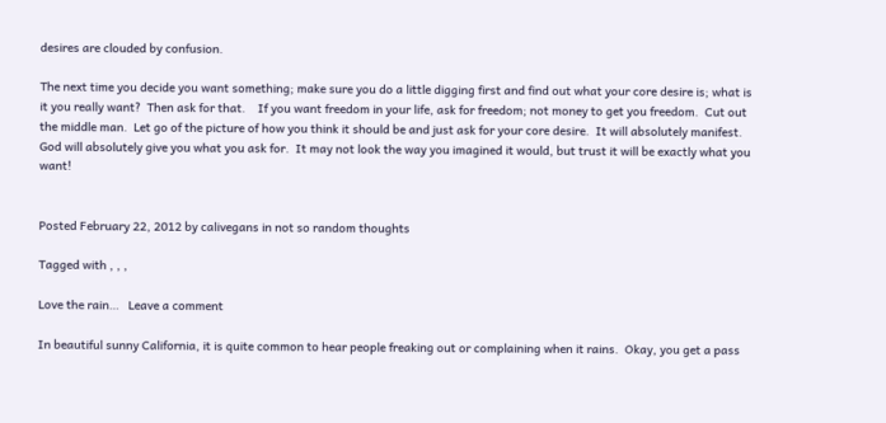desires are clouded by confusion.

The next time you decide you want something; make sure you do a little digging first and find out what your core desire is; what is it you really want?  Then ask for that.    If you want freedom in your life, ask for freedom; not money to get you freedom.  Cut out the middle man.  Let go of the picture of how you think it should be and just ask for your core desire.  It will absolutely manifest.  God will absolutely give you what you ask for.  It may not look the way you imagined it would, but trust it will be exactly what you want!


Posted February 22, 2012 by calivegans in not so random thoughts

Tagged with , , ,

Love the rain…   Leave a comment

In beautiful sunny California, it is quite common to hear people freaking out or complaining when it rains.  Okay, you get a pass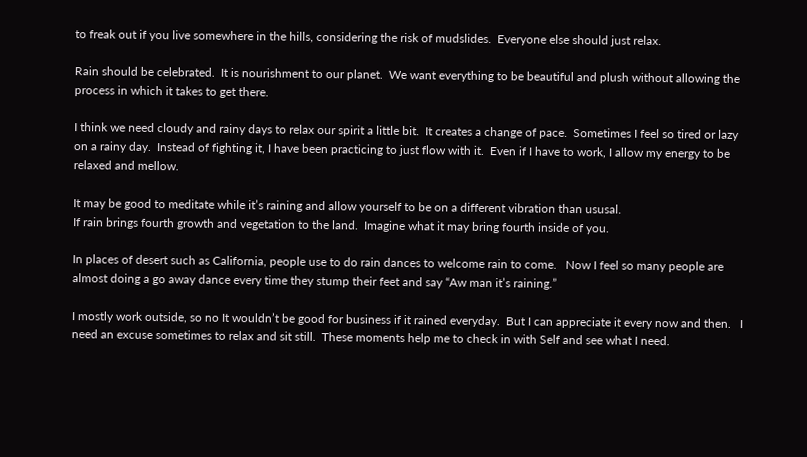to freak out if you live somewhere in the hills, considering the risk of mudslides.  Everyone else should just relax.

Rain should be celebrated.  It is nourishment to our planet.  We want everything to be beautiful and plush without allowing the process in which it takes to get there.

I think we need cloudy and rainy days to relax our spirit a little bit.  It creates a change of pace.  Sometimes I feel so tired or lazy on a rainy day.  Instead of fighting it, I have been practicing to just flow with it.  Even if I have to work, I allow my energy to be relaxed and mellow.

It may be good to meditate while it’s raining and allow yourself to be on a different vibration than ususal.                                                             If rain brings fourth growth and vegetation to the land.  Imagine what it may bring fourth inside of you.

In places of desert such as California, people use to do rain dances to welcome rain to come.   Now I feel so many people are almost doing a go away dance every time they stump their feet and say “Aw man it’s raining.”

I mostly work outside, so no It wouldn’t be good for business if it rained everyday.  But I can appreciate it every now and then.   I need an excuse sometimes to relax and sit still.  These moments help me to check in with Self and see what I need.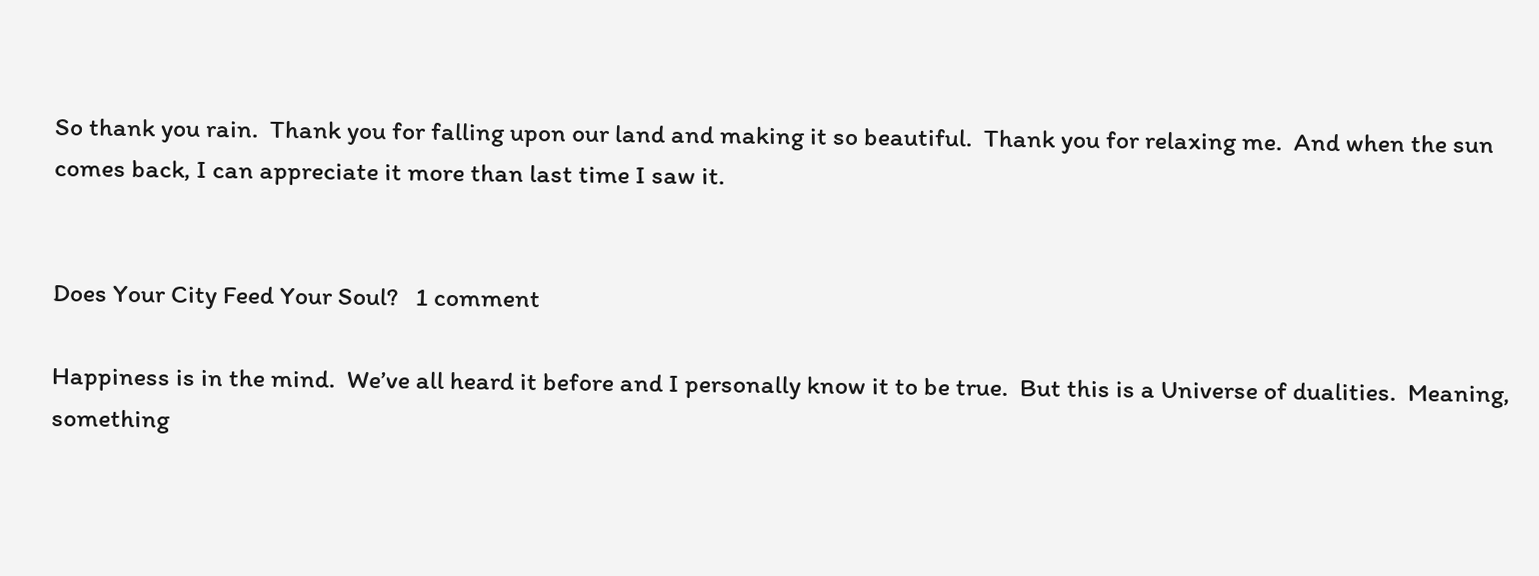So thank you rain.  Thank you for falling upon our land and making it so beautiful.  Thank you for relaxing me.  And when the sun comes back, I can appreciate it more than last time I saw it.


Does Your City Feed Your Soul?   1 comment

Happiness is in the mind.  We’ve all heard it before and I personally know it to be true.  But this is a Universe of dualities.  Meaning, something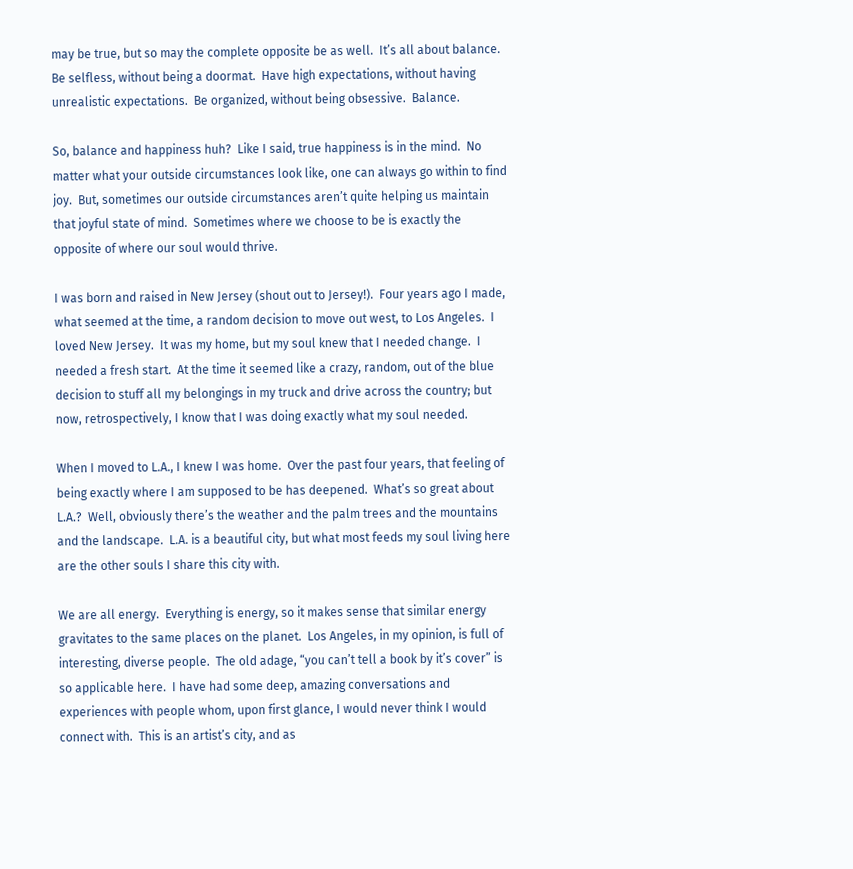may be true, but so may the complete opposite be as well.  It’s all about balance.  Be selfless, without being a doormat.  Have high expectations, without having unrealistic expectations.  Be organized, without being obsessive.  Balance.

So, balance and happiness huh?  Like I said, true happiness is in the mind.  No matter what your outside circumstances look like, one can always go within to find joy.  But, sometimes our outside circumstances aren’t quite helping us maintain that joyful state of mind.  Sometimes where we choose to be is exactly the opposite of where our soul would thrive.

I was born and raised in New Jersey (shout out to Jersey!).  Four years ago I made, what seemed at the time, a random decision to move out west, to Los Angeles.  I loved New Jersey.  It was my home, but my soul knew that I needed change.  I needed a fresh start.  At the time it seemed like a crazy, random, out of the blue decision to stuff all my belongings in my truck and drive across the country; but now, retrospectively, I know that I was doing exactly what my soul needed.

When I moved to L.A., I knew I was home.  Over the past four years, that feeling of being exactly where I am supposed to be has deepened.  What’s so great about L.A.?  Well, obviously there’s the weather and the palm trees and the mountains and the landscape.  L.A. is a beautiful city, but what most feeds my soul living here are the other souls I share this city with.

We are all energy.  Everything is energy, so it makes sense that similar energy gravitates to the same places on the planet.  Los Angeles, in my opinion, is full of interesting, diverse people.  The old adage, “you can’t tell a book by it’s cover” is so applicable here.  I have had some deep, amazing conversations and experiences with people whom, upon first glance, I would never think I would connect with.  This is an artist’s city, and as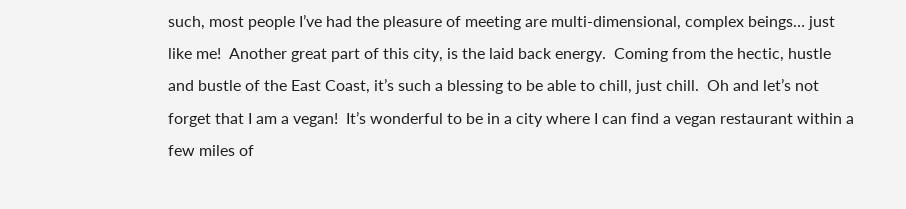such, most people I’ve had the pleasure of meeting are multi-dimensional, complex beings… just like me!  Another great part of this city, is the laid back energy.  Coming from the hectic, hustle and bustle of the East Coast, it’s such a blessing to be able to chill, just chill.  Oh and let’s not forget that I am a vegan!  It’s wonderful to be in a city where I can find a vegan restaurant within a few miles of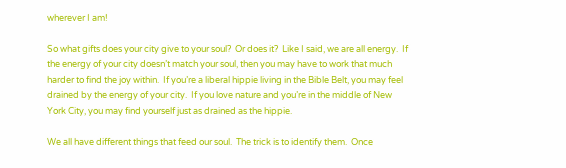wherever I am!

So what gifts does your city give to your soul?  Or does it?  Like I said, we are all energy.  If the energy of your city doesn’t match your soul, then you may have to work that much harder to find the joy within.  If you’re a liberal hippie living in the Bible Belt, you may feel drained by the energy of your city.  If you love nature and you’re in the middle of New York City, you may find yourself just as drained as the hippie.

We all have different things that feed our soul.  The trick is to identify them.  Once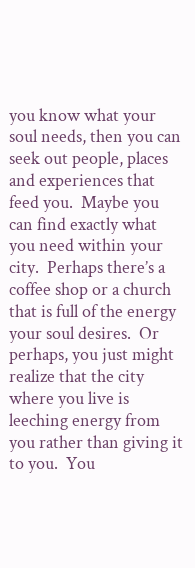you know what your soul needs, then you can seek out people, places and experiences that feed you.  Maybe you can find exactly what you need within your city.  Perhaps there’s a coffee shop or a church that is full of the energy your soul desires.  Or perhaps, you just might realize that the city where you live is leeching energy from you rather than giving it to you.  You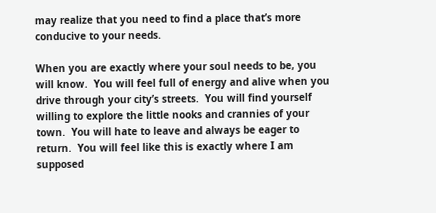may realize that you need to find a place that’s more conducive to your needs.

When you are exactly where your soul needs to be, you will know.  You will feel full of energy and alive when you drive through your city’s streets.  You will find yourself willing to explore the little nooks and crannies of your town.  You will hate to leave and always be eager to return.  You will feel like this is exactly where I am supposed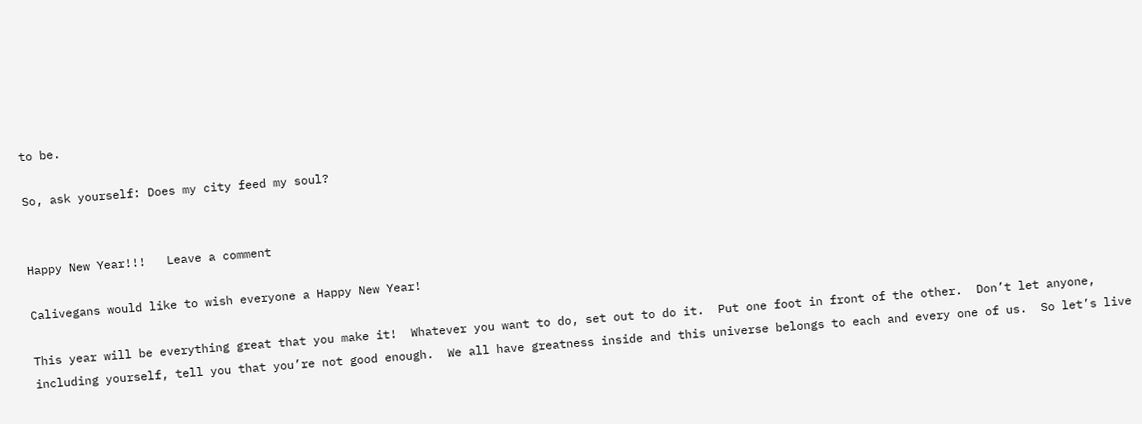to be.

So, ask yourself: Does my city feed my soul?


Happy New Year!!!   Leave a comment

Calivegans would like to wish everyone a Happy New Year!

This year will be everything great that you make it!  Whatever you want to do, set out to do it.  Put one foot in front of the other.  Don’t let anyone, including yourself, tell you that you’re not good enough.  We all have greatness inside and this universe belongs to each and every one of us.  So let’s live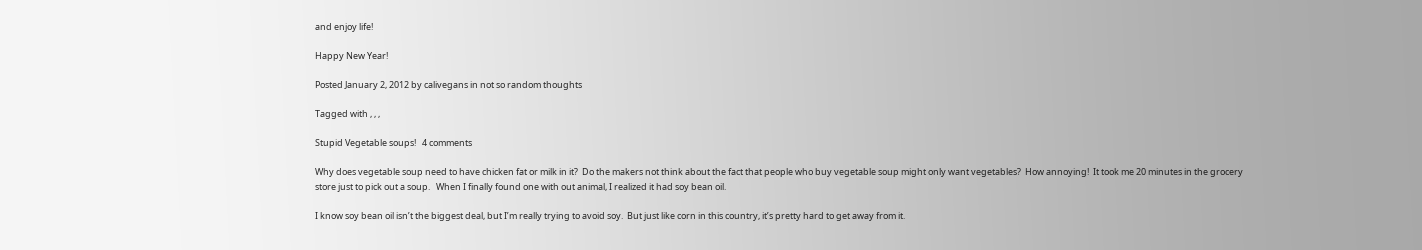and enjoy life!

Happy New Year!

Posted January 2, 2012 by calivegans in not so random thoughts

Tagged with , , ,

Stupid Vegetable soups!   4 comments

Why does vegetable soup need to have chicken fat or milk in it?  Do the makers not think about the fact that people who buy vegetable soup might only want vegetables?  How annoying!  It took me 20 minutes in the grocery store just to pick out a soup.   When I finally found one with out animal, I realized it had soy bean oil.

I know soy bean oil isn’t the biggest deal, but I’m really trying to avoid soy.  But just like corn in this country, it’s pretty hard to get away from it.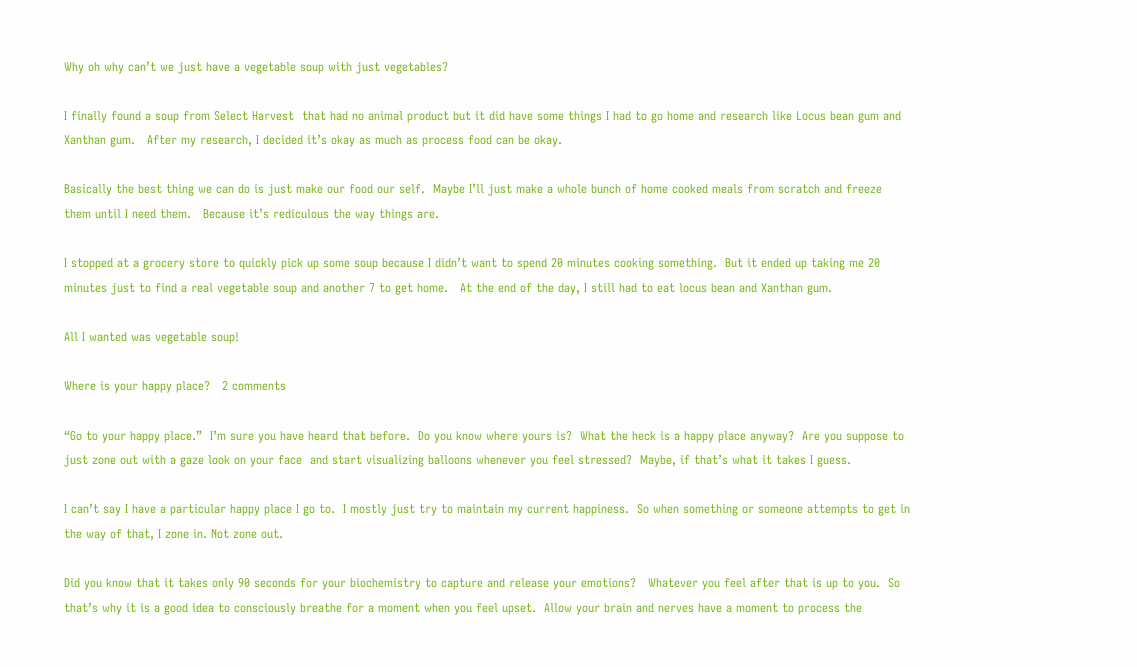Why oh why can’t we just have a vegetable soup with just vegetables?

I finally found a soup from Select Harvest  that had no animal product but it did have some things I had to go home and research like Locus bean gum and Xanthan gum.   After my research, I decided it’s okay as much as process food can be okay.

Basically the best thing we can do is just make our food our self.  Maybe I’ll just make a whole bunch of home cooked meals from scratch and freeze them until I need them.   Because it’s rediculous the way things are.

I stopped at a grocery store to quickly pick up some soup because I didn’t want to spend 20 minutes cooking something.  But it ended up taking me 20 minutes just to find a real vegetable soup and another 7 to get home.   At the end of the day, I still had to eat locus bean and Xanthan gum.

All I wanted was vegetable soup!

Where is your happy place?   2 comments

“Go to your happy place.”  I’m sure you have heard that before.  Do you know where yours is?  What the heck is a happy place anyway?  Are you suppose to just zone out with a gaze look on your face  and start visualizing balloons whenever you feel stressed?  Maybe, if that’s what it takes I guess.

I can’t say I have a particular happy place I go to.  I mostly just try to maintain my current happiness.  So when something or someone attempts to get in the way of that, I zone in. Not zone out.

Did you know that it takes only 90 seconds for your biochemistry to capture and release your emotions?   Whatever you feel after that is up to you.  So that’s why it is a good idea to consciously breathe for a moment when you feel upset.  Allow your brain and nerves have a moment to process the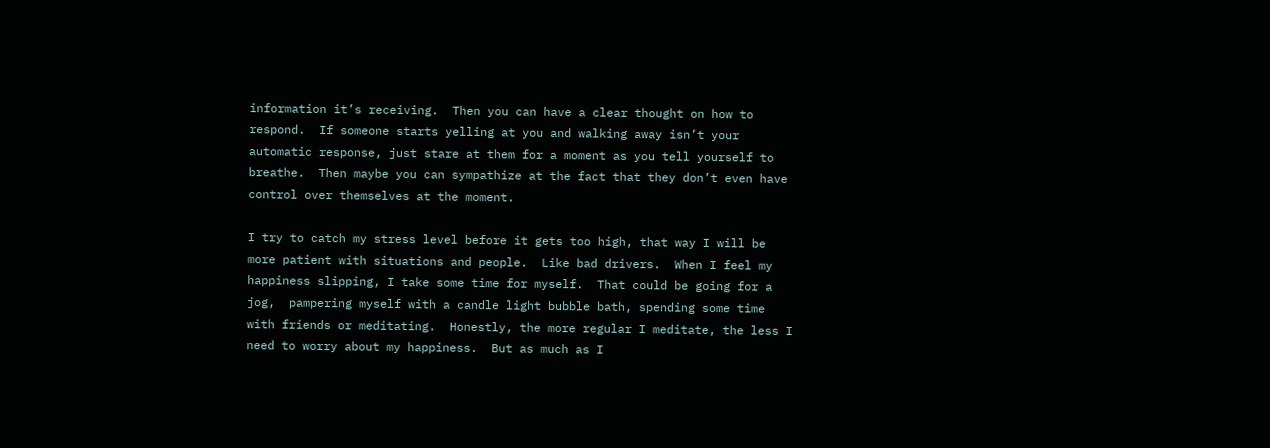information it’s receiving.  Then you can have a clear thought on how to respond.  If someone starts yelling at you and walking away isn’t your automatic response, just stare at them for a moment as you tell yourself to breathe.  Then maybe you can sympathize at the fact that they don’t even have control over themselves at the moment.

I try to catch my stress level before it gets too high, that way I will be more patient with situations and people.  Like bad drivers.  When I feel my happiness slipping, I take some time for myself.  That could be going for a jog,  pampering myself with a candle light bubble bath, spending some time with friends or meditating.  Honestly, the more regular I meditate, the less I need to worry about my happiness.  But as much as I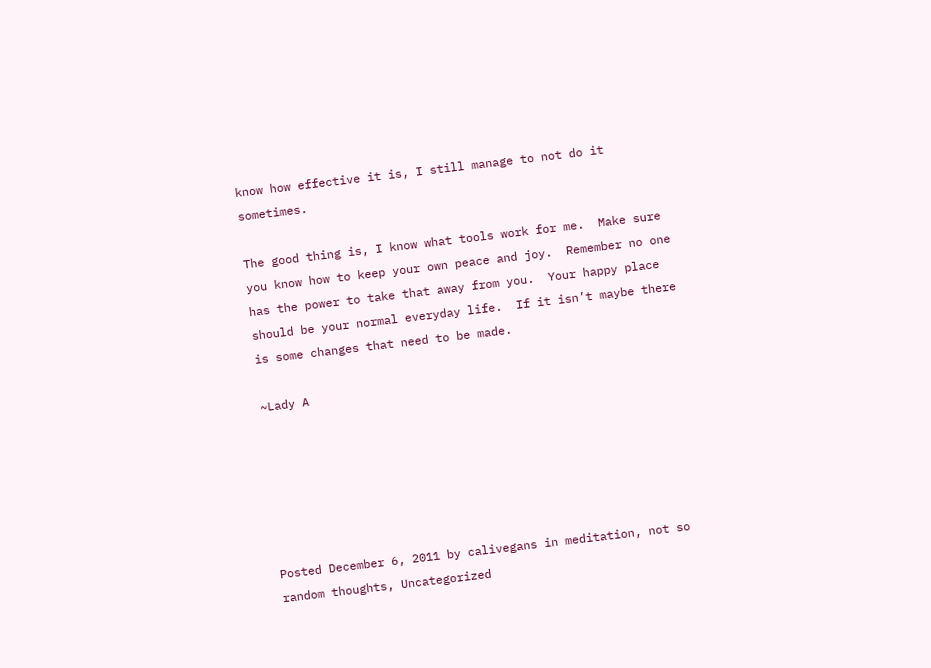know how effective it is, I still manage to not do it sometimes.

The good thing is, I know what tools work for me.  Make sure you know how to keep your own peace and joy.  Remember no one has the power to take that away from you.  Your happy place should be your normal everyday life.  If it isn’t maybe there is some changes that need to be made.

~Lady A






Posted December 6, 2011 by calivegans in meditation, not so random thoughts, Uncategorized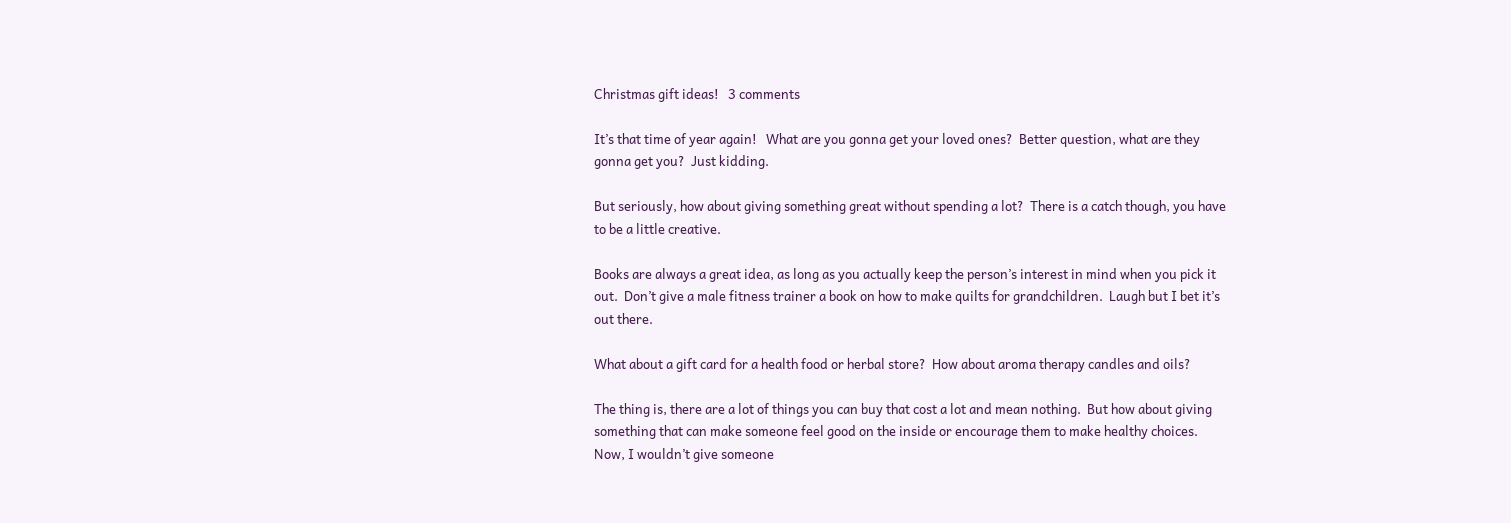Christmas gift ideas!   3 comments

It’s that time of year again!   What are you gonna get your loved ones?  Better question, what are they gonna get you?  Just kidding.

But seriously, how about giving something great without spending a lot?  There is a catch though, you have to be a little creative.

Books are always a great idea, as long as you actually keep the person’s interest in mind when you pick it out.  Don’t give a male fitness trainer a book on how to make quilts for grandchildren.  Laugh but I bet it’s out there.

What about a gift card for a health food or herbal store?  How about aroma therapy candles and oils?

The thing is, there are a lot of things you can buy that cost a lot and mean nothing.  But how about giving something that can make someone feel good on the inside or encourage them to make healthy choices.  Now, I wouldn’t give someone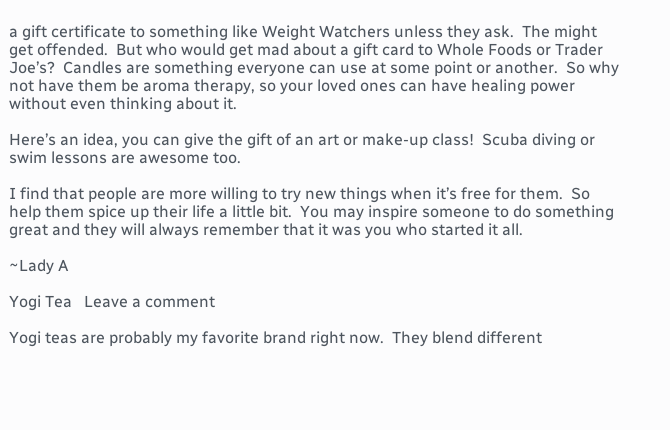a gift certificate to something like Weight Watchers unless they ask.  The might get offended.  But who would get mad about a gift card to Whole Foods or Trader Joe’s?  Candles are something everyone can use at some point or another.  So why not have them be aroma therapy, so your loved ones can have healing power without even thinking about it.

Here’s an idea, you can give the gift of an art or make-up class!  Scuba diving or swim lessons are awesome too.

I find that people are more willing to try new things when it’s free for them.  So help them spice up their life a little bit.  You may inspire someone to do something great and they will always remember that it was you who started it all.

~Lady A

Yogi Tea   Leave a comment

Yogi teas are probably my favorite brand right now.  They blend different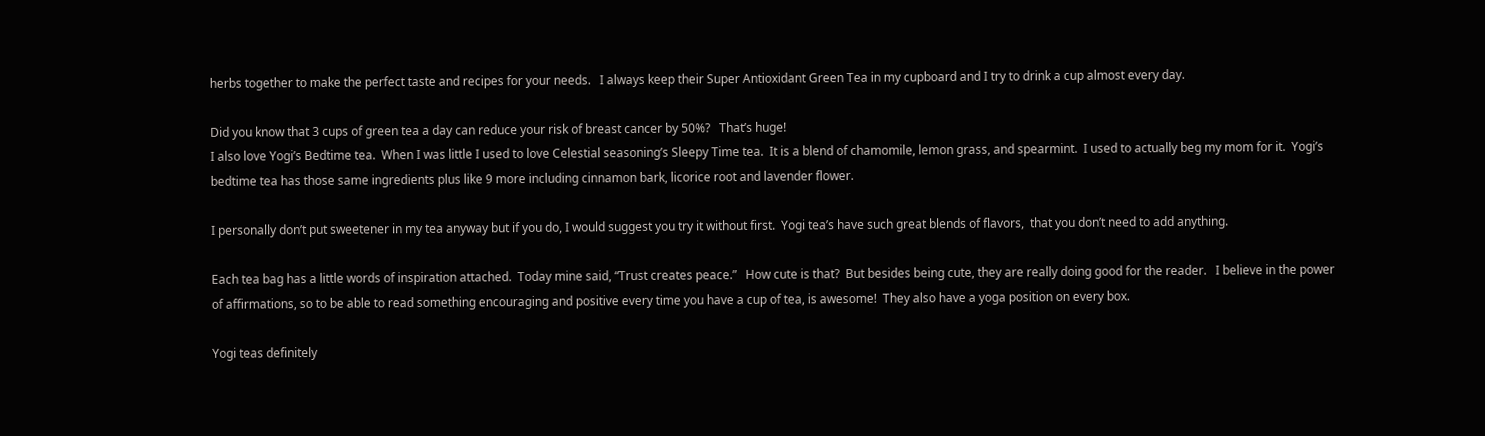herbs together to make the perfect taste and recipes for your needs.   I always keep their Super Antioxidant Green Tea in my cupboard and I try to drink a cup almost every day.

Did you know that 3 cups of green tea a day can reduce your risk of breast cancer by 50%?   That’s huge!
I also love Yogi’s Bedtime tea.  When I was little I used to love Celestial seasoning’s Sleepy Time tea.  It is a blend of chamomile, lemon grass, and spearmint.  I used to actually beg my mom for it.  Yogi’s bedtime tea has those same ingredients plus like 9 more including cinnamon bark, licorice root and lavender flower.

I personally don’t put sweetener in my tea anyway but if you do, I would suggest you try it without first.  Yogi tea’s have such great blends of flavors,  that you don’t need to add anything.

Each tea bag has a little words of inspiration attached.  Today mine said, “Trust creates peace.”   How cute is that?  But besides being cute, they are really doing good for the reader.   I believe in the power of affirmations, so to be able to read something encouraging and positive every time you have a cup of tea, is awesome!  They also have a yoga position on every box.

Yogi teas definitely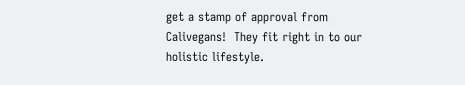get a stamp of approval from Calivegans!  They fit right in to our holistic lifestyle.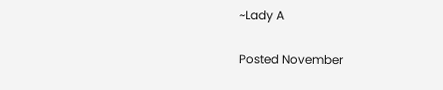~Lady A

Posted November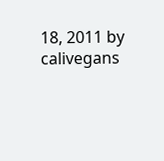18, 2011 by calivegans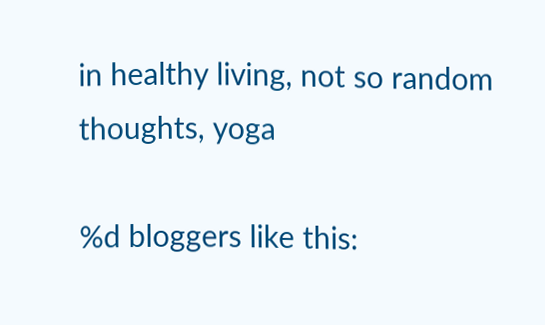in healthy living, not so random thoughts, yoga

%d bloggers like this: